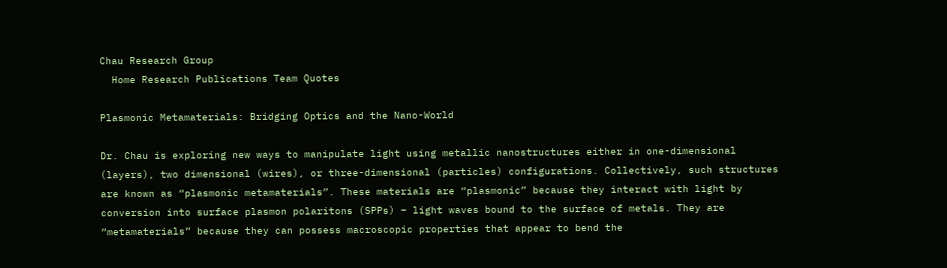Chau Research Group
  Home Research Publications Team Quotes

Plasmonic Metamaterials: Bridging Optics and the Nano-World

Dr. Chau is exploring new ways to manipulate light using metallic nanostructures either in one-dimensional (layers), two dimensional (wires), or three-dimensional (particles) configurations. Collectively, such structures are known as “plasmonic metamaterials”. These materials are “plasmonic” because they interact with light by conversion into surface plasmon polaritons (SPPs) – light waves bound to the surface of metals. They are “metamaterials” because they can possess macroscopic properties that appear to bend the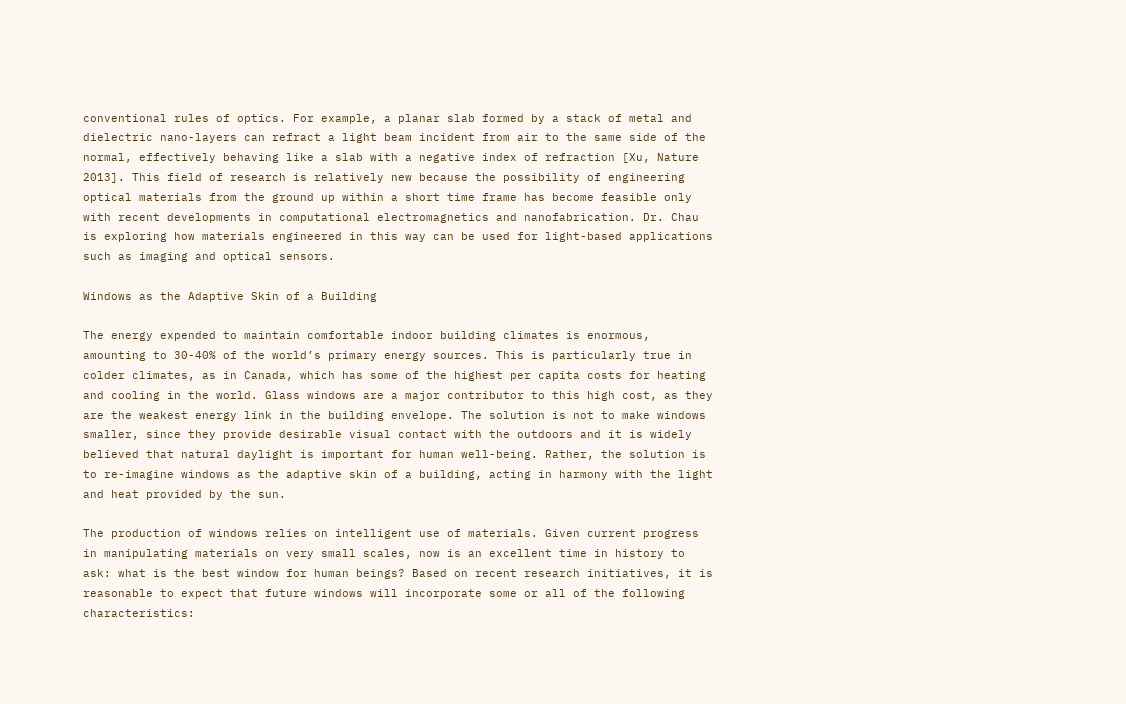conventional rules of optics. For example, a planar slab formed by a stack of metal and dielectric nano-layers can refract a light beam incident from air to the same side of the normal, effectively behaving like a slab with a negative index of refraction [Xu, Nature 2013]. This field of research is relatively new because the possibility of engineering optical materials from the ground up within a short time frame has become feasible only with recent developments in computational electromagnetics and nanofabrication. Dr. Chau is exploring how materials engineered in this way can be used for light-based applications such as imaging and optical sensors.

Windows as the Adaptive Skin of a Building

The energy expended to maintain comfortable indoor building climates is enormous, amounting to 30-40% of the world’s primary energy sources. This is particularly true in colder climates, as in Canada, which has some of the highest per capita costs for heating and cooling in the world. Glass windows are a major contributor to this high cost, as they are the weakest energy link in the building envelope. The solution is not to make windows smaller, since they provide desirable visual contact with the outdoors and it is widely believed that natural daylight is important for human well-being. Rather, the solution is to re-imagine windows as the adaptive skin of a building, acting in harmony with the light and heat provided by the sun.

The production of windows relies on intelligent use of materials. Given current progress in manipulating materials on very small scales, now is an excellent time in history to ask: what is the best window for human beings? Based on recent research initiatives, it is reasonable to expect that future windows will incorporate some or all of the following characteristics: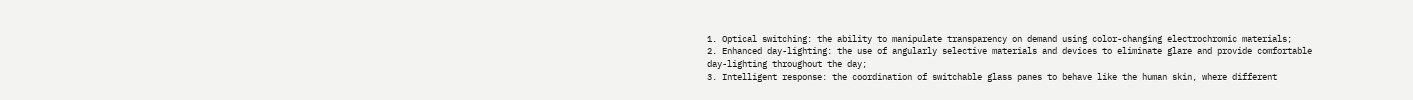1. Optical switching: the ability to manipulate transparency on demand using color-changing electrochromic materials;
2. Enhanced day-lighting: the use of angularly selective materials and devices to eliminate glare and provide comfortable day-lighting throughout the day;
3. Intelligent response: the coordination of switchable glass panes to behave like the human skin, where different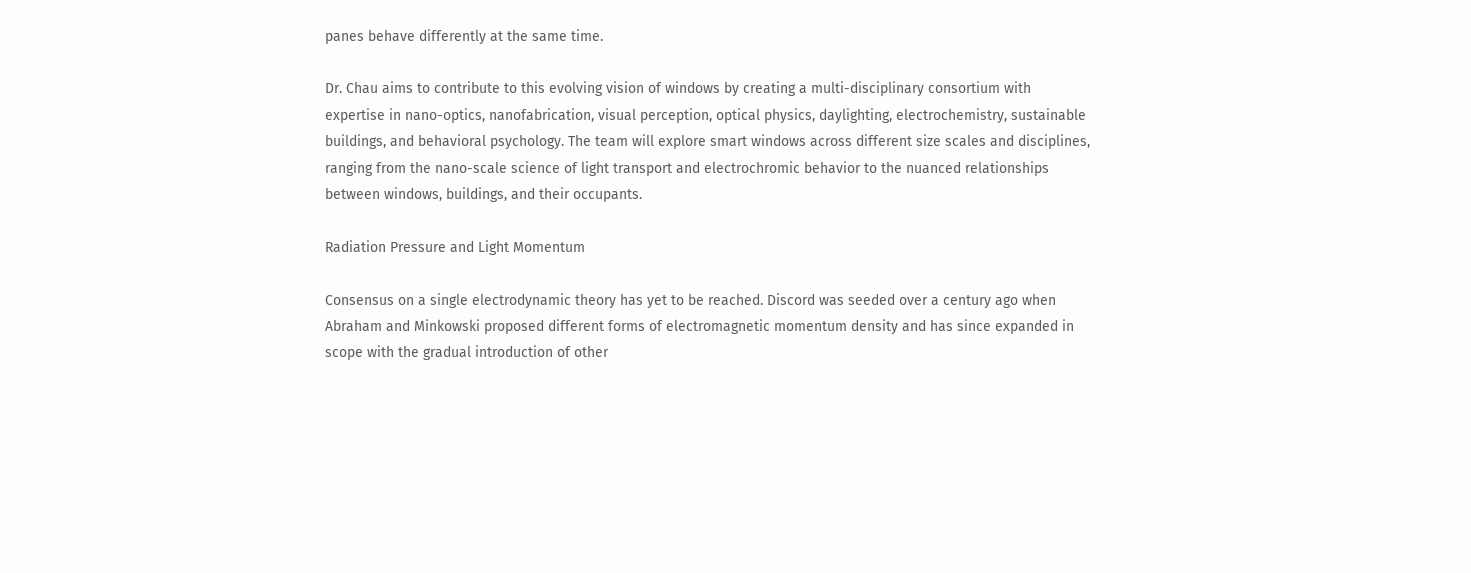panes behave differently at the same time.

Dr. Chau aims to contribute to this evolving vision of windows by creating a multi-disciplinary consortium with expertise in nano-optics, nanofabrication, visual perception, optical physics, daylighting, electrochemistry, sustainable buildings, and behavioral psychology. The team will explore smart windows across different size scales and disciplines, ranging from the nano-scale science of light transport and electrochromic behavior to the nuanced relationships between windows, buildings, and their occupants.

Radiation Pressure and Light Momentum

Consensus on a single electrodynamic theory has yet to be reached. Discord was seeded over a century ago when Abraham and Minkowski proposed different forms of electromagnetic momentum density and has since expanded in scope with the gradual introduction of other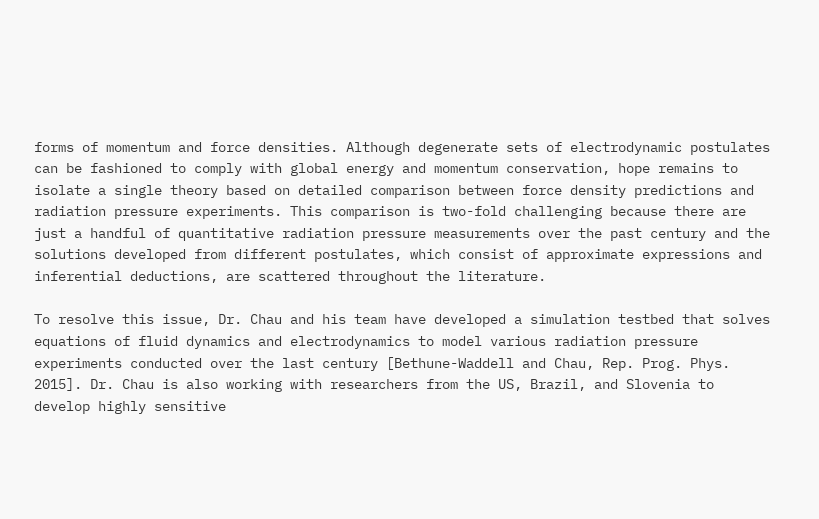forms of momentum and force densities. Although degenerate sets of electrodynamic postulates can be fashioned to comply with global energy and momentum conservation, hope remains to isolate a single theory based on detailed comparison between force density predictions and radiation pressure experiments. This comparison is two-fold challenging because there are just a handful of quantitative radiation pressure measurements over the past century and the solutions developed from different postulates, which consist of approximate expressions and inferential deductions, are scattered throughout the literature.

To resolve this issue, Dr. Chau and his team have developed a simulation testbed that solves equations of fluid dynamics and electrodynamics to model various radiation pressure experiments conducted over the last century [Bethune-Waddell and Chau, Rep. Prog. Phys. 2015]. Dr. Chau is also working with researchers from the US, Brazil, and Slovenia to develop highly sensitive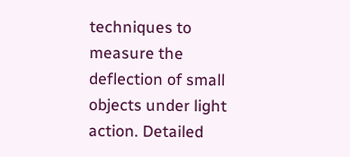techniques to measure the deflection of small objects under light action. Detailed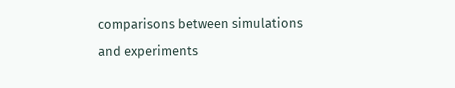comparisons between simulations and experiments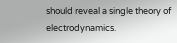should reveal a single theory of electrodynamics.